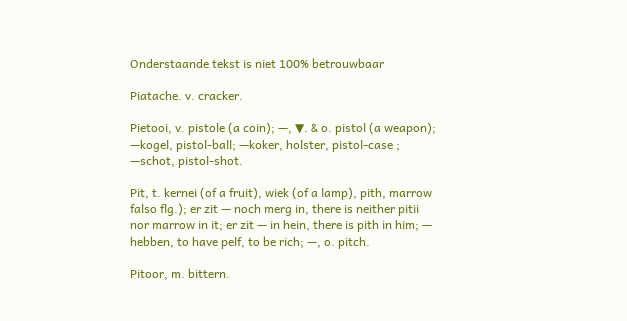Onderstaande tekst is niet 100% betrouwbaar

Piatache. v. cracker.

Pietooi, v. pistole (a coin); —, ▼. & o. pistol (a weapon); —kogel, pistol-ball; —koker, holster, pistol-case ; —schot, pistol-shot.

Pit, t. kernei (of a fruit), wiek (of a lamp), pith, marrow falso flg.); er zit — noch merg in, there is neither pitii nor marrow in it; er zit — in hein, there is pith in him; — hebben, to have pelf, to be rich; —, o. pitch.

Pitoor, m. bittern.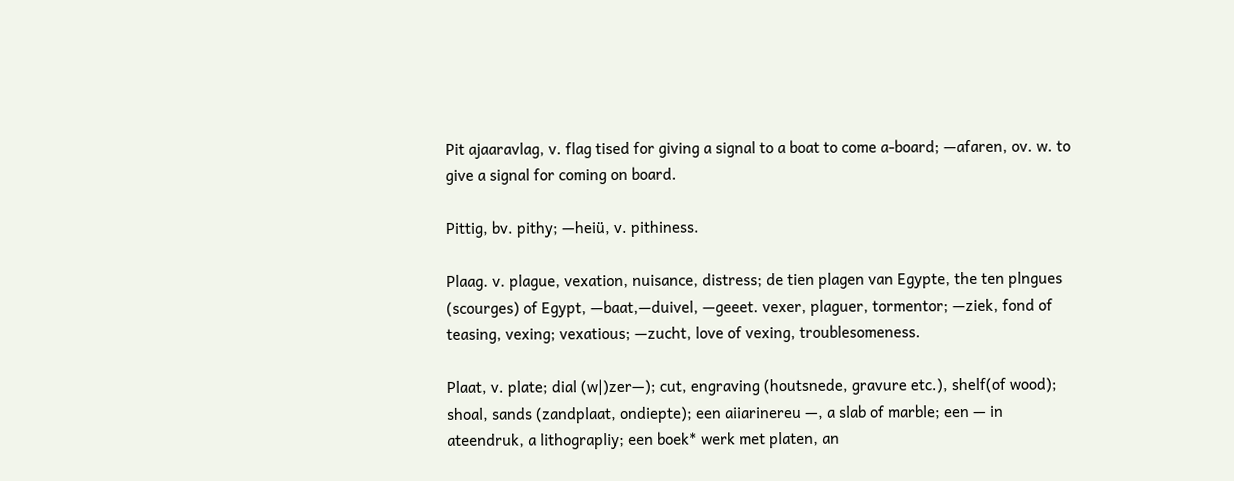Pit ajaaravlag, v. flag tised for giving a signal to a boat to come a-board; —afaren, ov. w. to give a signal for coming on board.

Pittig, bv. pithy; —heiü, v. pithiness.

Plaag. v. plague, vexation, nuisance, distress; de tien plagen van Egypte, the ten plngues (scourges) of Egypt, —baat,—duivel, —geeet. vexer, plaguer, tormentor; —ziek, fond of teasing, vexing; vexatious; —zucht, love of vexing, troublesomeness.

Plaat, v. plate; dial (w|)zer—); cut, engraving (houtsnede, gravure etc.), shelf(of wood); shoal, sands (zandplaat, ondiepte); een aiiarinereu —, a slab of marble; een — in ateendruk, a lithograpliy; een boek* werk met platen, an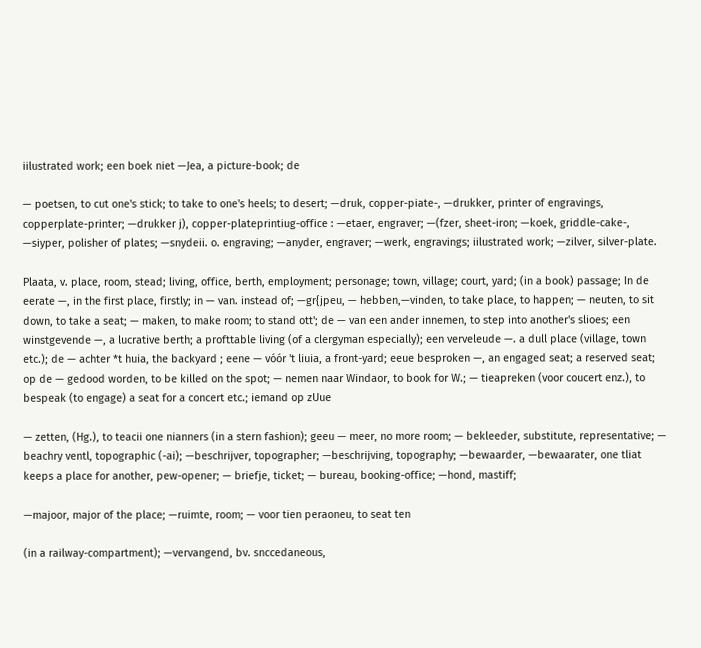iilustrated work; een boek niet —Jea, a picture-book; de

— poetsen, to cut one's stick; to take to one's heels; to desert; —druk, copper-piate-, —drukker, printer of engravings, copperplate-printer; —drukker j), copper-plateprintiug-office : —etaer, engraver; —(fzer, sheet-iron; —koek, griddle-cake-, —siyper, polisher of plates; —snydeii. o. engraving; —anyder, engraver; —werk, engravings; iilustrated work; —zilver, silver-plate.

Plaata, v. place, room, stead; living, office, berth, employment; personage; town, village; court, yard; (in a book) passage; In de eerate —, in the first place, firstly; in — van. instead of; —gr{jpeu, — hebben,—vinden, to take place, to happen; — neuten, to sit down, to take a seat; — maken, to make room; to stand ott'; de — van een ander innemen, to step into another's slioes; een winstgevende —, a lucrative berth; a profttable living (of a clergyman especially); een verveleude —. a dull place (village, town etc.); de — achter *t huia, the backyard ; eene — vóór 't liuia, a front-yard; eeue besproken —, an engaged seat; a reserved seat; op de — gedood worden, to be killed on the spot; — nemen naar Windaor, to book for W.; — tieapreken (voor coucert enz.), to bespeak (to engage) a seat for a concert etc.; iemand op zUue

— zetten, (Hg.), to teacii one nianners (in a stern fashion); geeu — meer, no more room; — bekleeder, substitute, representative; — beachry ventl, topographic (-ai); —beschrijver, topographer; —beschrijving, topography; —bewaarder, —bewaarater, one tliat keeps a place for another, pew-opener; — briefje, ticket; — bureau, booking-office; —hond, mastiff;

—majoor, major of the place; —ruimte, room; — voor tien peraoneu, to seat ten

(in a railway-compartment); —vervangend, bv. snccedaneous,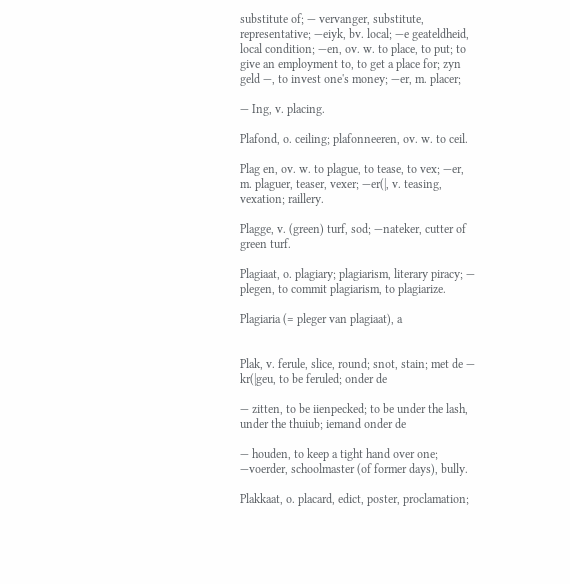substitute of; — vervanger, substitute, representative; —eiyk, bv. local; —e geateldheid, local condition; —en, ov. w. to place, to put; to give an employment to, to get a place for; zyn geld —, to invest one's money; —er, m. placer;

— Ing, v. placing.

Plafond, o. ceiling; plafonneeren, ov. w. to ceil.

Plag en, ov. w. to plague, to tease, to vex; —er, m. plaguer, teaser, vexer; —er(|, v. teasing, vexation; raillery.

Plagge, v. (green) turf, sod; —nateker, cutter of green turf.

Plagiaat, o. plagiary; plagiarism, literary piracy; — plegen, to commit plagiarism, to plagiarize.

Plagiaria (= pleger van plagiaat), a


Plak, v. ferule, slice, round; snot, stain; met de — kr(|geu, to be feruled; onder de

— zitten, to be iienpecked; to be under the lash, under the thuiub; iemand onder de

— houden, to keep a tight hand over one; —voerder, schoolmaster (of former days), bully.

Plakkaat, o. placard, edict, poster, proclamation;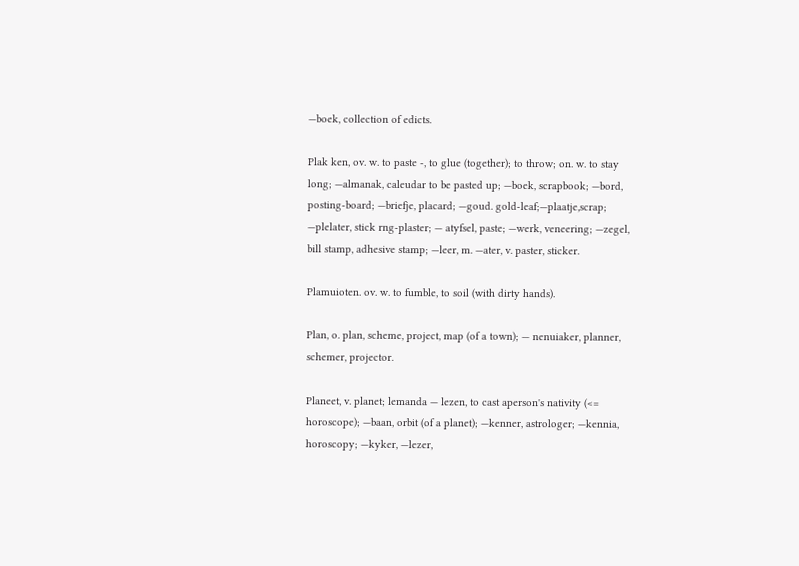—boek, collection of edicts.

Plak ken, ov. w. to paste -, to glue (together); to throw; on. w. to stay long; —almanak, caleudar to be pasted up; —boek, scrapbook; —bord, posting-board; —briefje, placard; —goud. gold-leaf;—plaatje,scrap; —plelater, stick rng-plaster; — atyfsel, paste; —werk, veneering; —zegel, bill stamp, adhesive stamp; —leer, m. —ater, v. paster, sticker.

Plamuioten. ov. w. to fumble, to soil (with dirty hands).

Plan, o. plan, scheme, project, map (of a town); — nenuiaker, planner, schemer, projector.

Planeet, v. planet; lemanda — lezen, to cast aperson's nativity (<= horoscope); —baan, orbit (of a planet); —kenner, astrologer; —kennia, horoscopy; —kyker, —lezer,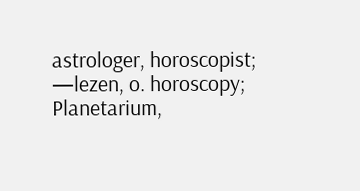astrologer, horoscopist; —lezen, o. horoscopy; Planetarium,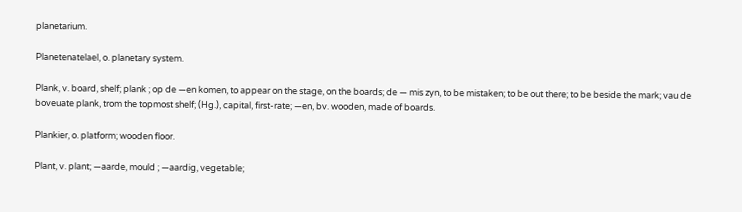planetarium.

Planetenatelael, o. planetary system.

Plank, v. board, shelf; plank ; op de —en komen, to appear on the stage, on the boards; de — mis zyn, to be mistaken; to be out there; to be beside the mark; vau de boveuate plank, trom the topmost shelf; (Hg.), capital, first-rate; —en, bv. wooden, made of boards.

Plankier, o. platform; wooden floor.

Plant, v. plant; —aarde, mould ; —aardig, vegetable;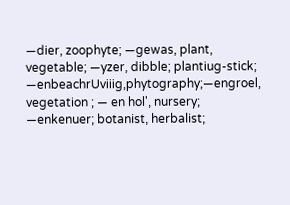—dier, zoophyte; —gewas, plant, vegetable; —yzer, dibble; plantiug-stick; —enbeachrUviiig,phytography;—engroel, vegetation ; — en hol', nursery; —enkenuer; botanist, herbalist;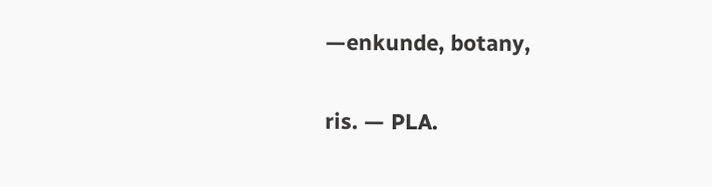—enkunde, botany,

ris. — PLA.